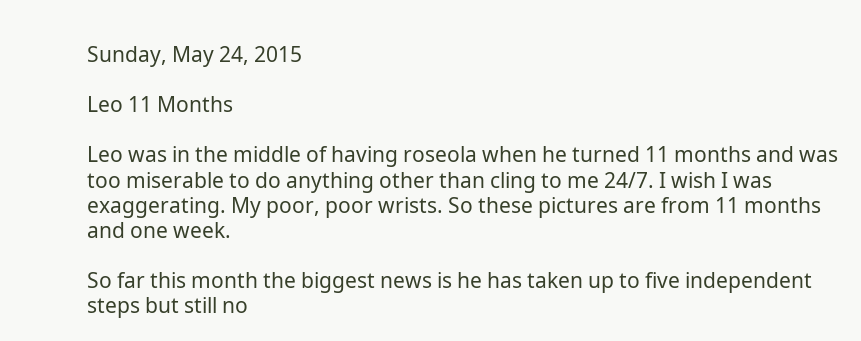Sunday, May 24, 2015

Leo 11 Months

Leo was in the middle of having roseola when he turned 11 months and was too miserable to do anything other than cling to me 24/7. I wish I was exaggerating. My poor, poor wrists. So these pictures are from 11 months and one week.

So far this month the biggest news is he has taken up to five independent steps but still no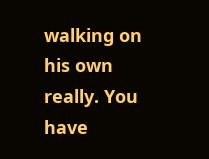walking on his own really. You have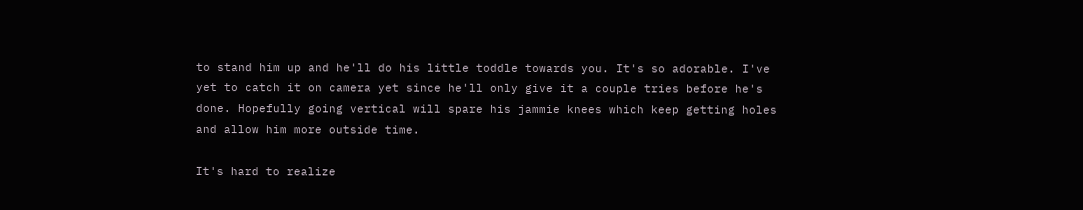to stand him up and he'll do his little toddle towards you. It's so adorable. I've yet to catch it on camera yet since he'll only give it a couple tries before he's done. Hopefully going vertical will spare his jammie knees which keep getting holes and allow him more outside time.

It's hard to realize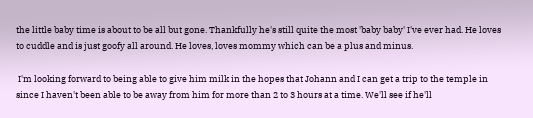the little baby time is about to be all but gone. Thankfully he's still quite the most 'baby baby' I've ever had. He loves to cuddle and is just goofy all around. He loves, loves mommy which can be a plus and minus.

 I'm looking forward to being able to give him milk in the hopes that Johann and I can get a trip to the temple in since I haven't been able to be away from him for more than 2 to 3 hours at a time. We'll see if he'll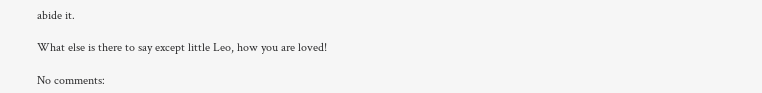abide it.

What else is there to say except little Leo, how you are loved!

No comments: